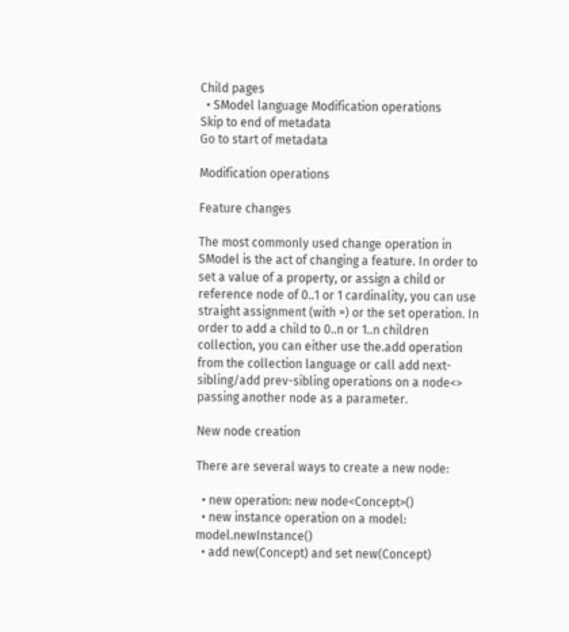Child pages
  • SModel language Modification operations
Skip to end of metadata
Go to start of metadata

Modification operations

Feature changes

The most commonly used change operation in SModel is the act of changing a feature. In order to set a value of a property, or assign a child or reference node of 0..1 or 1 cardinality, you can use straight assignment (with =) or the set operation. In order to add a child to 0..n or 1..n children collection, you can either use the.add operation from the collection language or call add next-sibling/add prev-sibling operations on a node<> passing another node as a parameter.

New node creation

There are several ways to create a new node:

  • new operation: new node<Concept>()
  • new instance operation on a model: model.newInstance()
  • add new(Concept) and set new(Concept)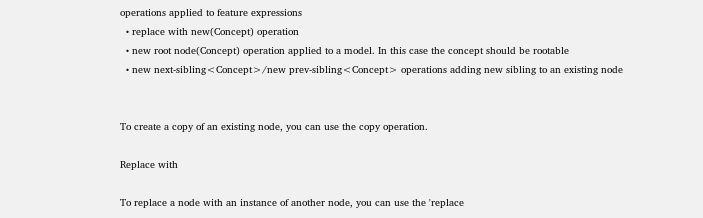operations applied to feature expressions
  • replace with new(Concept) operation
  • new root node(Concept) operation applied to a model. In this case the concept should be rootable
  • new next-sibling<Concept>/new prev-sibling<Concept> operations adding new sibling to an existing node


To create a copy of an existing node, you can use the copy operation.

Replace with

To replace a node with an instance of another node, you can use the 'replace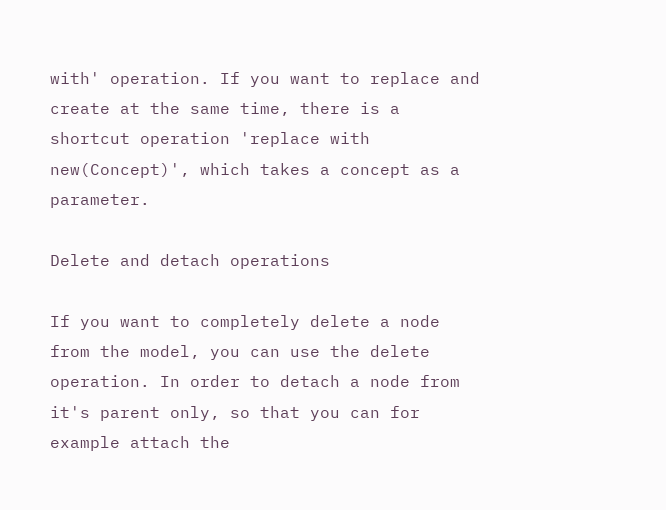with' operation. If you want to replace and create at the same time, there is a shortcut operation 'replace with new(Concept)', which takes a concept as a parameter.

Delete and detach operations

If you want to completely delete a node from the model, you can use the delete operation. In order to detach a node from it's parent only, so that you can for example attach the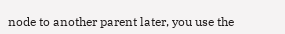node to another parent later, you use the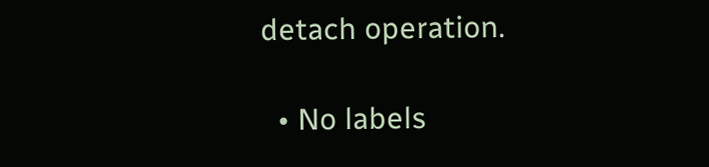detach operation.

  • No labels